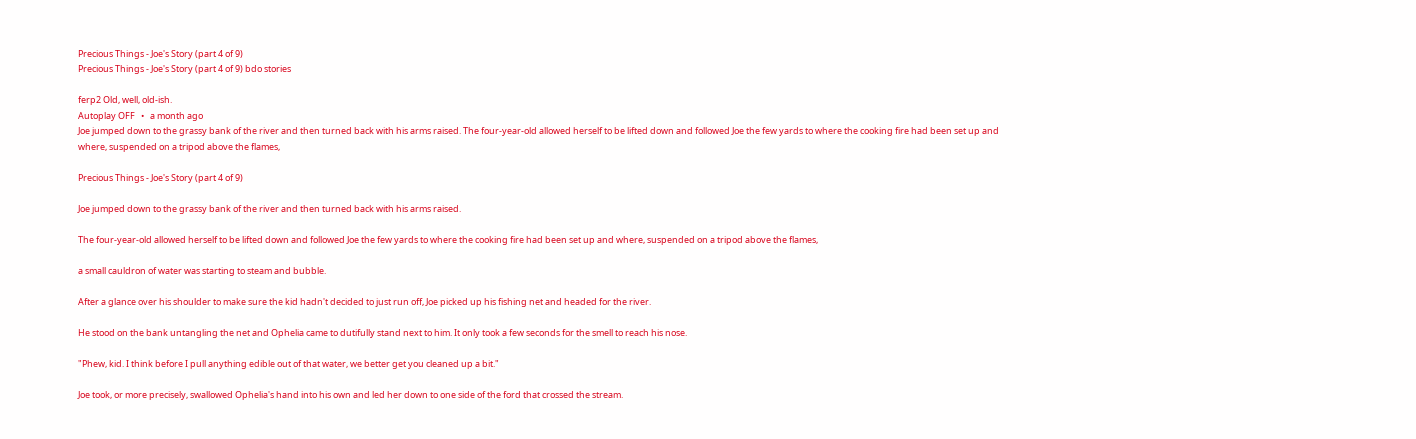Precious Things - Joe's Story (part 4 of 9)
Precious Things - Joe's Story (part 4 of 9) bdo stories

ferp2 Old, well, old-ish.
Autoplay OFF   •   a month ago
Joe jumped down to the grassy bank of the river and then turned back with his arms raised. The four-year-old allowed herself to be lifted down and followed Joe the few yards to where the cooking fire had been set up and where, suspended on a tripod above the flames,

Precious Things - Joe's Story (part 4 of 9)

Joe jumped down to the grassy bank of the river and then turned back with his arms raised.

The four-year-old allowed herself to be lifted down and followed Joe the few yards to where the cooking fire had been set up and where, suspended on a tripod above the flames,

a small cauldron of water was starting to steam and bubble.

After a glance over his shoulder to make sure the kid hadn't decided to just run off, Joe picked up his fishing net and headed for the river.

He stood on the bank untangling the net and Ophelia came to dutifully stand next to him. It only took a few seconds for the smell to reach his nose.

"Phew, kid. I think before I pull anything edible out of that water, we better get you cleaned up a bit."

Joe took, or more precisely, swallowed Ophelia's hand into his own and led her down to one side of the ford that crossed the stream.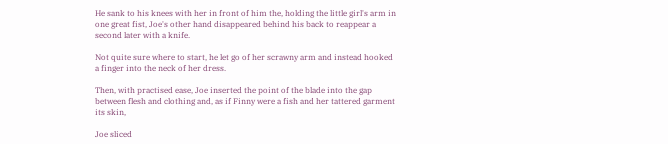He sank to his knees with her in front of him the, holding the little girl's arm in one great fist, Joe's other hand disappeared behind his back to reappear a second later with a knife.

Not quite sure where to start, he let go of her scrawny arm and instead hooked a finger into the neck of her dress.

Then, with practised ease, Joe inserted the point of the blade into the gap between flesh and clothing and, as if Finny were a fish and her tattered garment its skin,

Joe sliced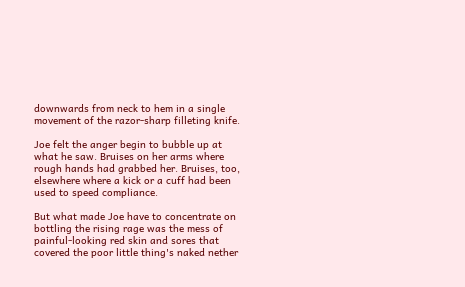downwards from neck to hem in a single movement of the razor-sharp filleting knife.

Joe felt the anger begin to bubble up at what he saw. Bruises on her arms where rough hands had grabbed her. Bruises, too, elsewhere where a kick or a cuff had been used to speed compliance.

But what made Joe have to concentrate on bottling the rising rage was the mess of painful-looking red skin and sores that covered the poor little thing's naked nether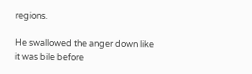regions.

He swallowed the anger down like it was bile before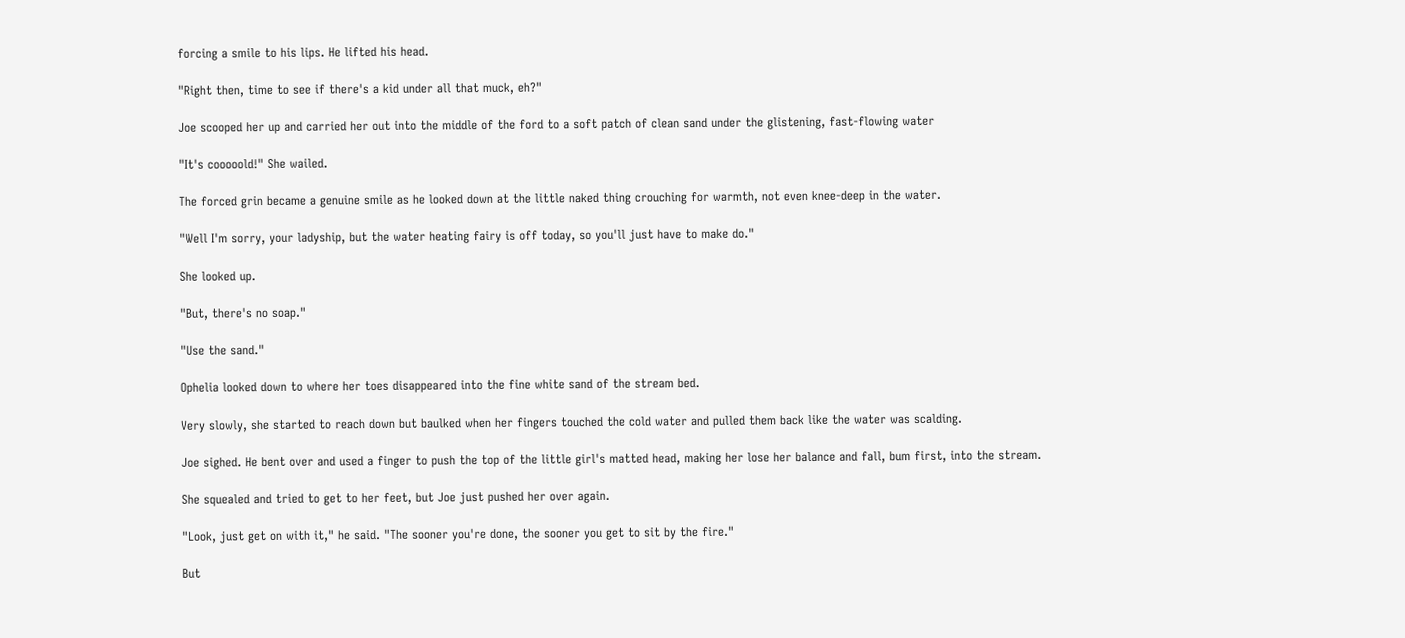forcing a smile to his lips. He lifted his head.

"Right then, time to see if there's a kid under all that muck, eh?"

Joe scooped her up and carried her out into the middle of the ford to a soft patch of clean sand under the glistening, fast-flowing water

"It's cooooold!" She wailed.

The forced grin became a genuine smile as he looked down at the little naked thing crouching for warmth, not even knee-deep in the water.

"Well I'm sorry, your ladyship, but the water heating fairy is off today, so you'll just have to make do."

She looked up.

"But, there's no soap."

"Use the sand."

Ophelia looked down to where her toes disappeared into the fine white sand of the stream bed.

Very slowly, she started to reach down but baulked when her fingers touched the cold water and pulled them back like the water was scalding.

Joe sighed. He bent over and used a finger to push the top of the little girl's matted head, making her lose her balance and fall, bum first, into the stream.

She squealed and tried to get to her feet, but Joe just pushed her over again.

"Look, just get on with it," he said. "The sooner you're done, the sooner you get to sit by the fire."

But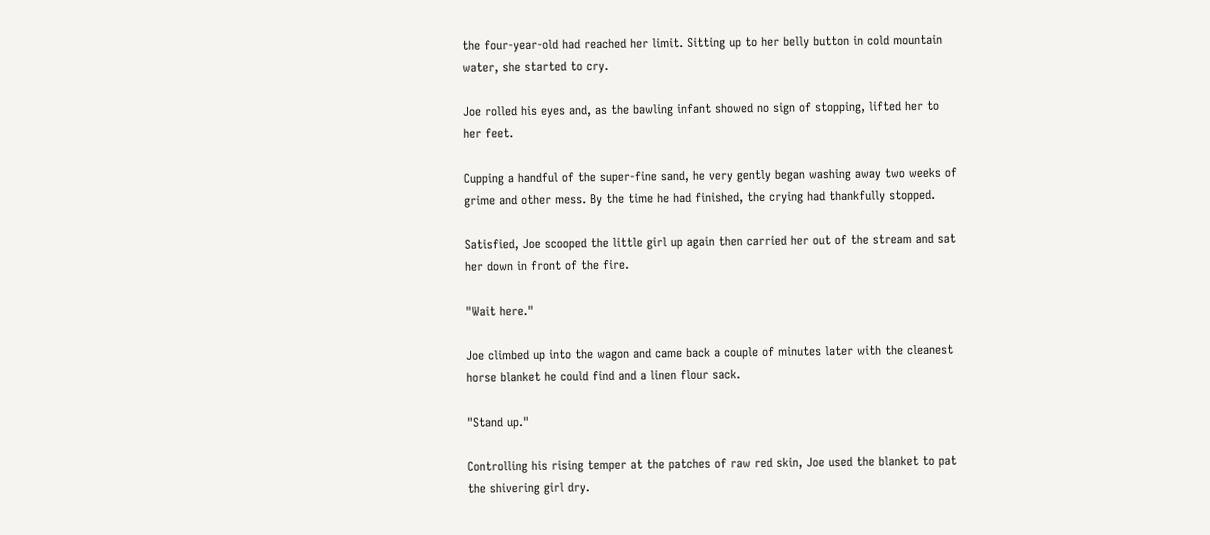the four-year-old had reached her limit. Sitting up to her belly button in cold mountain water, she started to cry.

Joe rolled his eyes and, as the bawling infant showed no sign of stopping, lifted her to her feet.

Cupping a handful of the super-fine sand, he very gently began washing away two weeks of grime and other mess. By the time he had finished, the crying had thankfully stopped.

Satisfied, Joe scooped the little girl up again then carried her out of the stream and sat her down in front of the fire.

"Wait here."

Joe climbed up into the wagon and came back a couple of minutes later with the cleanest horse blanket he could find and a linen flour sack.

"Stand up."

Controlling his rising temper at the patches of raw red skin, Joe used the blanket to pat the shivering girl dry.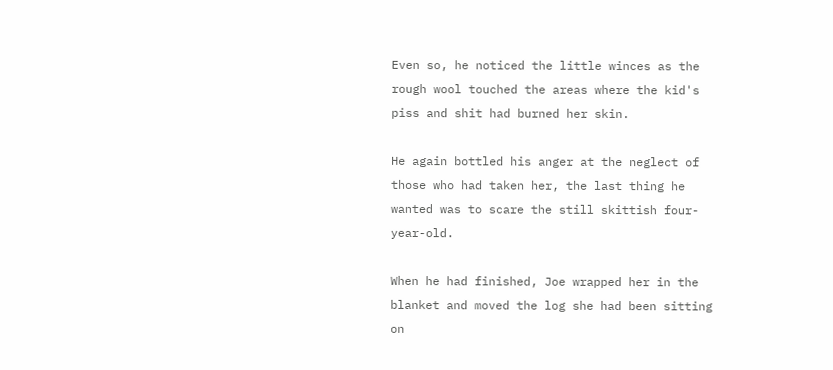Even so, he noticed the little winces as the rough wool touched the areas where the kid's piss and shit had burned her skin.

He again bottled his anger at the neglect of those who had taken her, the last thing he wanted was to scare the still skittish four-year-old.

When he had finished, Joe wrapped her in the blanket and moved the log she had been sitting on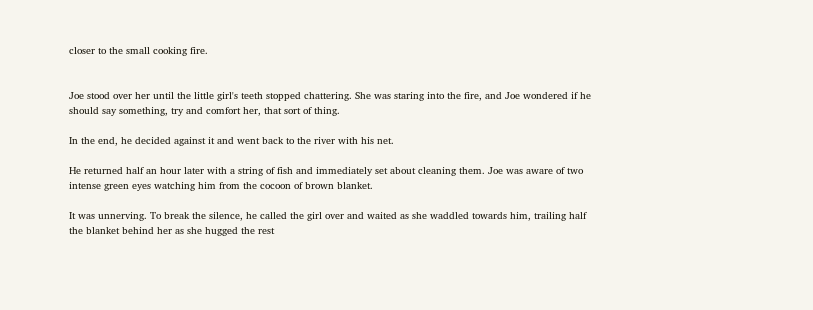closer to the small cooking fire.


Joe stood over her until the little girl's teeth stopped chattering. She was staring into the fire, and Joe wondered if he should say something, try and comfort her, that sort of thing.

In the end, he decided against it and went back to the river with his net.

He returned half an hour later with a string of fish and immediately set about cleaning them. Joe was aware of two intense green eyes watching him from the cocoon of brown blanket.

It was unnerving. To break the silence, he called the girl over and waited as she waddled towards him, trailing half the blanket behind her as she hugged the rest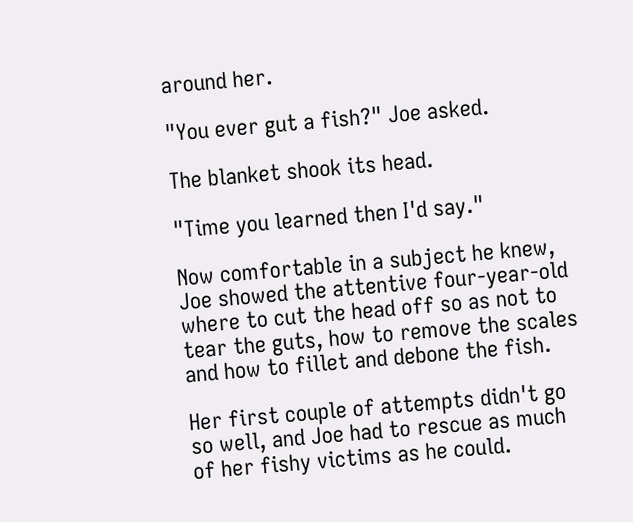around her.

"You ever gut a fish?" Joe asked.

The blanket shook its head.

"Time you learned then I'd say."

Now comfortable in a subject he knew, Joe showed the attentive four-year-old where to cut the head off so as not to tear the guts, how to remove the scales and how to fillet and debone the fish.

Her first couple of attempts didn't go so well, and Joe had to rescue as much of her fishy victims as he could.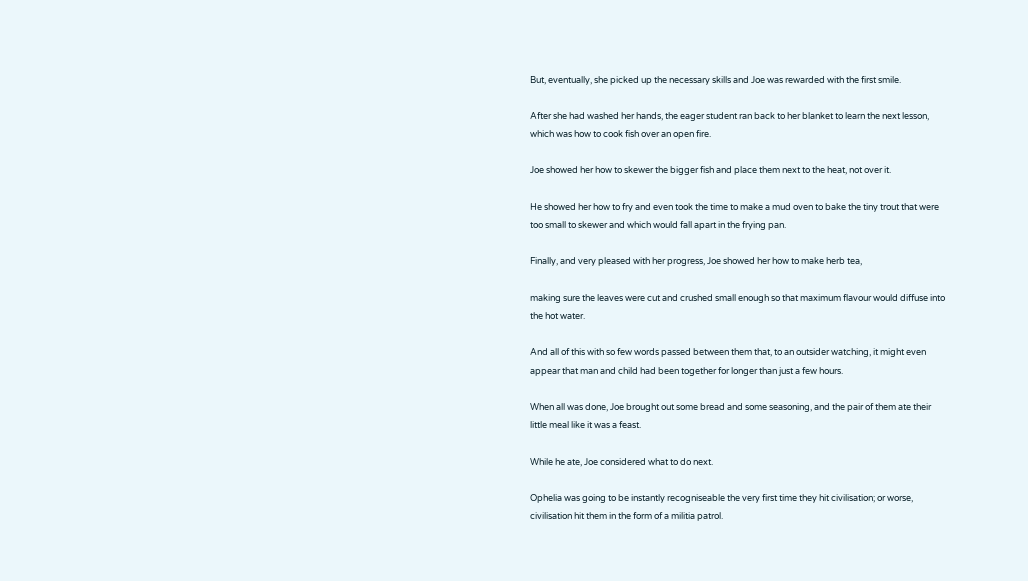But, eventually, she picked up the necessary skills and Joe was rewarded with the first smile.

After she had washed her hands, the eager student ran back to her blanket to learn the next lesson, which was how to cook fish over an open fire.

Joe showed her how to skewer the bigger fish and place them next to the heat, not over it.

He showed her how to fry and even took the time to make a mud oven to bake the tiny trout that were too small to skewer and which would fall apart in the frying pan.

Finally, and very pleased with her progress, Joe showed her how to make herb tea,

making sure the leaves were cut and crushed small enough so that maximum flavour would diffuse into the hot water.

And all of this with so few words passed between them that, to an outsider watching, it might even appear that man and child had been together for longer than just a few hours.

When all was done, Joe brought out some bread and some seasoning, and the pair of them ate their little meal like it was a feast.

While he ate, Joe considered what to do next.

Ophelia was going to be instantly recogniseable the very first time they hit civilisation; or worse, civilisation hit them in the form of a militia patrol.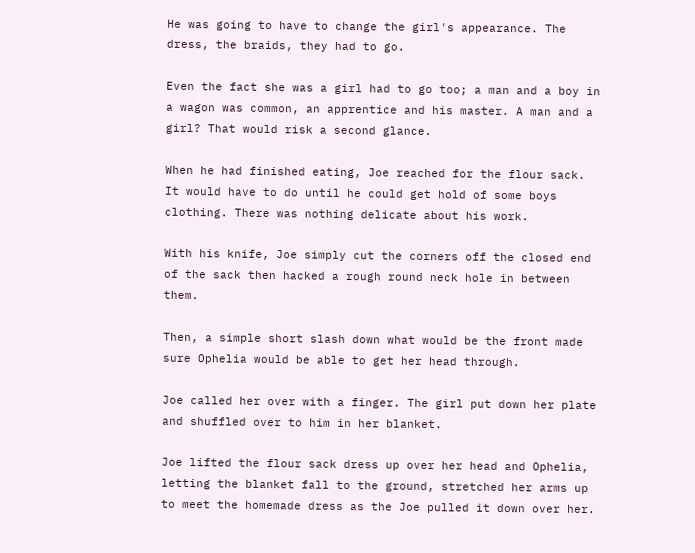He was going to have to change the girl's appearance. The dress, the braids, they had to go.

Even the fact she was a girl had to go too; a man and a boy in a wagon was common, an apprentice and his master. A man and a girl? That would risk a second glance.

When he had finished eating, Joe reached for the flour sack. It would have to do until he could get hold of some boys clothing. There was nothing delicate about his work.

With his knife, Joe simply cut the corners off the closed end of the sack then hacked a rough round neck hole in between them.

Then, a simple short slash down what would be the front made sure Ophelia would be able to get her head through.

Joe called her over with a finger. The girl put down her plate and shuffled over to him in her blanket.

Joe lifted the flour sack dress up over her head and Ophelia, letting the blanket fall to the ground, stretched her arms up to meet the homemade dress as the Joe pulled it down over her.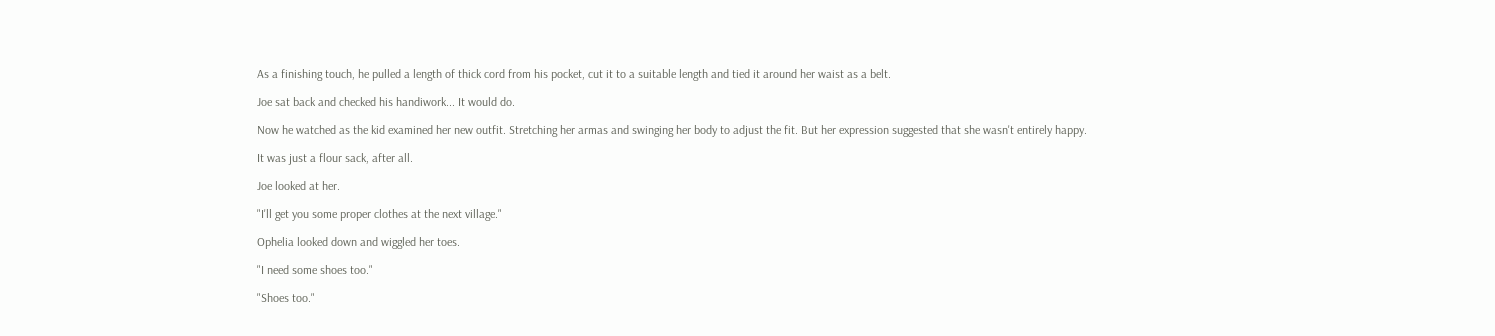As a finishing touch, he pulled a length of thick cord from his pocket, cut it to a suitable length and tied it around her waist as a belt.

Joe sat back and checked his handiwork... It would do.

Now he watched as the kid examined her new outfit. Stretching her armas and swinging her body to adjust the fit. But her expression suggested that she wasn't entirely happy.

It was just a flour sack, after all.

Joe looked at her.

"I'll get you some proper clothes at the next village."

Ophelia looked down and wiggled her toes.

"I need some shoes too."

"Shoes too."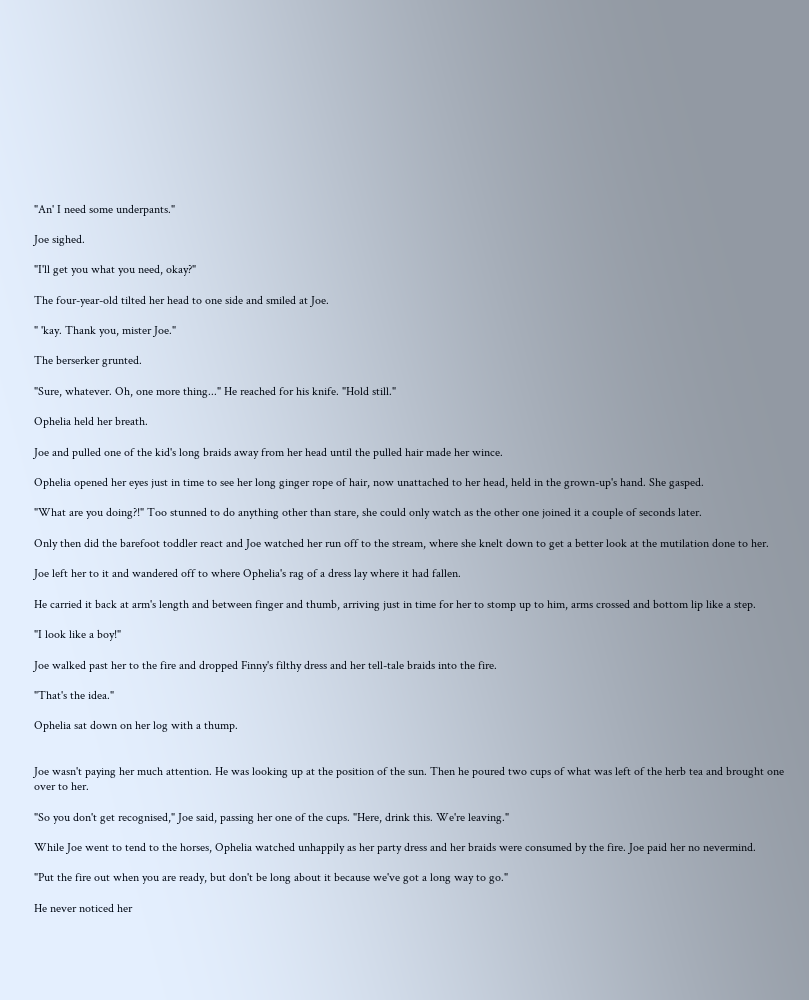"An' I need some underpants."

Joe sighed.

"I'll get you what you need, okay?"

The four-year-old tilted her head to one side and smiled at Joe.

" 'kay. Thank you, mister Joe."

The berserker grunted.

"Sure, whatever. Oh, one more thing..." He reached for his knife. "Hold still."

Ophelia held her breath.

Joe and pulled one of the kid's long braids away from her head until the pulled hair made her wince.

Ophelia opened her eyes just in time to see her long ginger rope of hair, now unattached to her head, held in the grown-up's hand. She gasped.

"What are you doing?!" Too stunned to do anything other than stare, she could only watch as the other one joined it a couple of seconds later.

Only then did the barefoot toddler react and Joe watched her run off to the stream, where she knelt down to get a better look at the mutilation done to her.

Joe left her to it and wandered off to where Ophelia's rag of a dress lay where it had fallen.

He carried it back at arm's length and between finger and thumb, arriving just in time for her to stomp up to him, arms crossed and bottom lip like a step.

"I look like a boy!"

Joe walked past her to the fire and dropped Finny's filthy dress and her tell-tale braids into the fire.

"That's the idea."

Ophelia sat down on her log with a thump.


Joe wasn't paying her much attention. He was looking up at the position of the sun. Then he poured two cups of what was left of the herb tea and brought one over to her.

"So you don't get recognised," Joe said, passing her one of the cups. "Here, drink this. We're leaving."

While Joe went to tend to the horses, Ophelia watched unhappily as her party dress and her braids were consumed by the fire. Joe paid her no nevermind.

"Put the fire out when you are ready, but don't be long about it because we've got a long way to go."

He never noticed her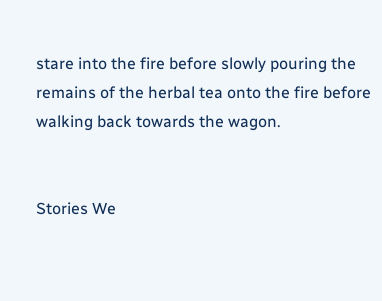stare into the fire before slowly pouring the remains of the herbal tea onto the fire before walking back towards the wagon.


Stories We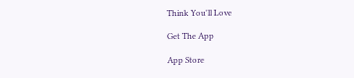Think You'll Love

Get The App

App Store